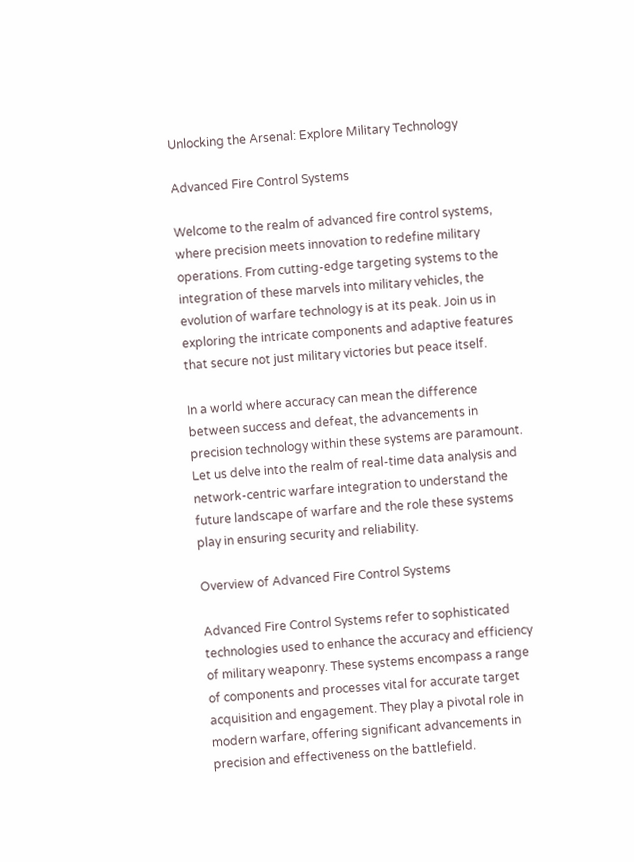Unlocking the Arsenal: Explore Military Technology

Advanced Fire Control Systems

Welcome to the realm of advanced fire control systems, where precision meets innovation to redefine military operations. From cutting-edge targeting systems to the integration of these marvels into military vehicles, the evolution of warfare technology is at its peak. Join us in exploring the intricate components and adaptive features that secure not just military victories but peace itself.

In a world where accuracy can mean the difference between success and defeat, the advancements in precision technology within these systems are paramount. Let us delve into the realm of real-time data analysis and network-centric warfare integration to understand the future landscape of warfare and the role these systems play in ensuring security and reliability.

Overview of Advanced Fire Control Systems

Advanced Fire Control Systems refer to sophisticated technologies used to enhance the accuracy and efficiency of military weaponry. These systems encompass a range of components and processes vital for accurate target acquisition and engagement. They play a pivotal role in modern warfare, offering significant advancements in precision and effectiveness on the battlefield.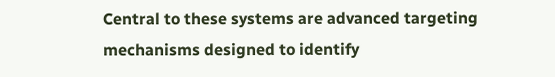Central to these systems are advanced targeting mechanisms designed to identify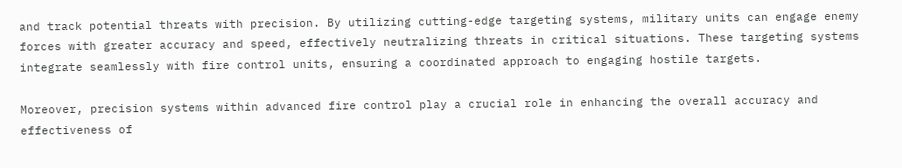and track potential threats with precision. By utilizing cutting-edge targeting systems, military units can engage enemy forces with greater accuracy and speed, effectively neutralizing threats in critical situations. These targeting systems integrate seamlessly with fire control units, ensuring a coordinated approach to engaging hostile targets.

Moreover, precision systems within advanced fire control play a crucial role in enhancing the overall accuracy and effectiveness of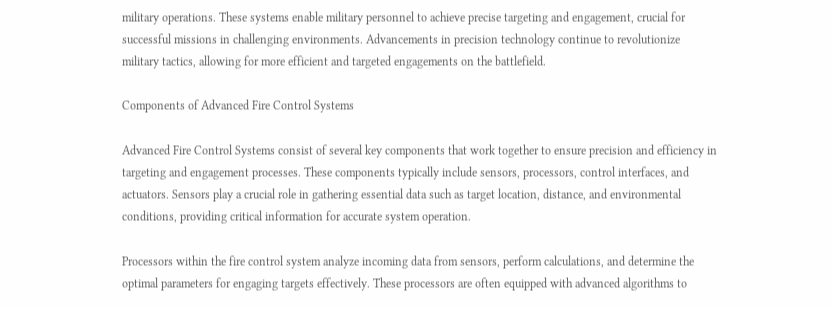military operations. These systems enable military personnel to achieve precise targeting and engagement, crucial for successful missions in challenging environments. Advancements in precision technology continue to revolutionize military tactics, allowing for more efficient and targeted engagements on the battlefield.

Components of Advanced Fire Control Systems

Advanced Fire Control Systems consist of several key components that work together to ensure precision and efficiency in targeting and engagement processes. These components typically include sensors, processors, control interfaces, and actuators. Sensors play a crucial role in gathering essential data such as target location, distance, and environmental conditions, providing critical information for accurate system operation.

Processors within the fire control system analyze incoming data from sensors, perform calculations, and determine the optimal parameters for engaging targets effectively. These processors are often equipped with advanced algorithms to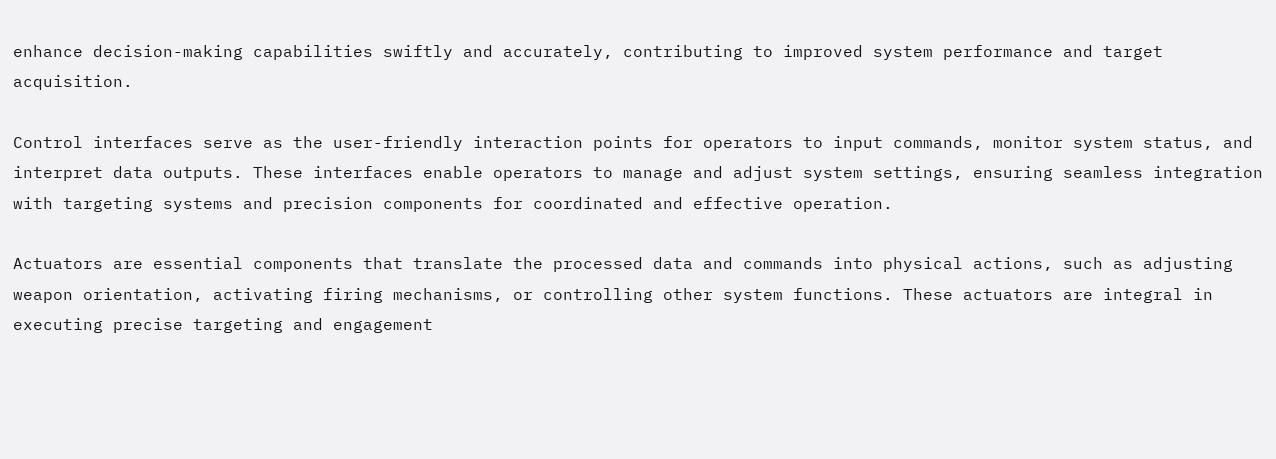enhance decision-making capabilities swiftly and accurately, contributing to improved system performance and target acquisition.

Control interfaces serve as the user-friendly interaction points for operators to input commands, monitor system status, and interpret data outputs. These interfaces enable operators to manage and adjust system settings, ensuring seamless integration with targeting systems and precision components for coordinated and effective operation.

Actuators are essential components that translate the processed data and commands into physical actions, such as adjusting weapon orientation, activating firing mechanisms, or controlling other system functions. These actuators are integral in executing precise targeting and engagement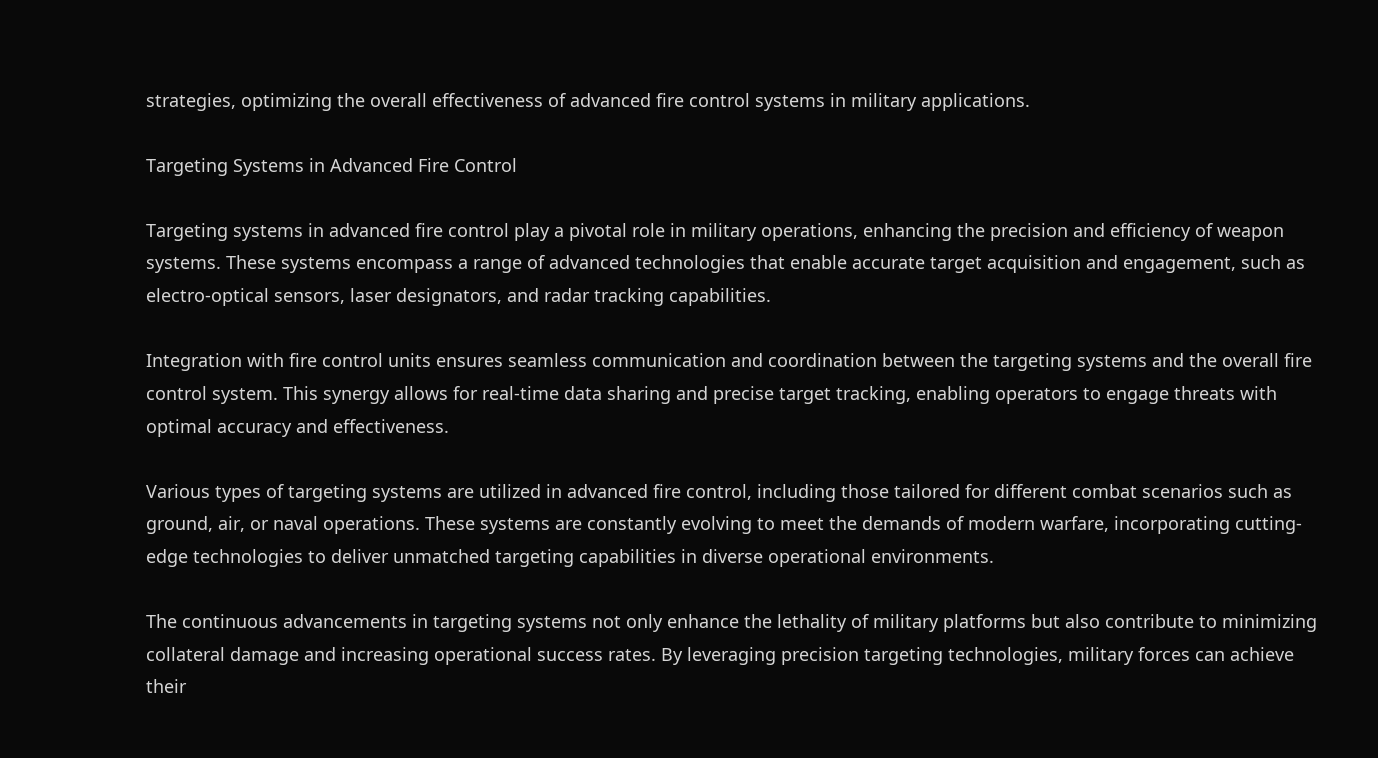strategies, optimizing the overall effectiveness of advanced fire control systems in military applications.

Targeting Systems in Advanced Fire Control

Targeting systems in advanced fire control play a pivotal role in military operations, enhancing the precision and efficiency of weapon systems. These systems encompass a range of advanced technologies that enable accurate target acquisition and engagement, such as electro-optical sensors, laser designators, and radar tracking capabilities.

Integration with fire control units ensures seamless communication and coordination between the targeting systems and the overall fire control system. This synergy allows for real-time data sharing and precise target tracking, enabling operators to engage threats with optimal accuracy and effectiveness.

Various types of targeting systems are utilized in advanced fire control, including those tailored for different combat scenarios such as ground, air, or naval operations. These systems are constantly evolving to meet the demands of modern warfare, incorporating cutting-edge technologies to deliver unmatched targeting capabilities in diverse operational environments.

The continuous advancements in targeting systems not only enhance the lethality of military platforms but also contribute to minimizing collateral damage and increasing operational success rates. By leveraging precision targeting technologies, military forces can achieve their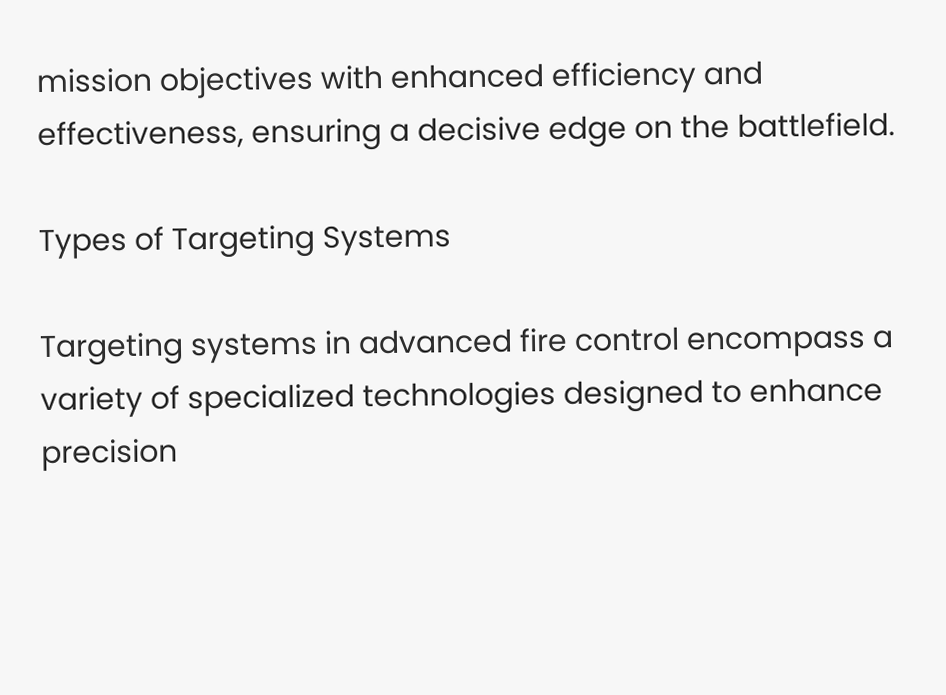mission objectives with enhanced efficiency and effectiveness, ensuring a decisive edge on the battlefield.

Types of Targeting Systems

Targeting systems in advanced fire control encompass a variety of specialized technologies designed to enhance precision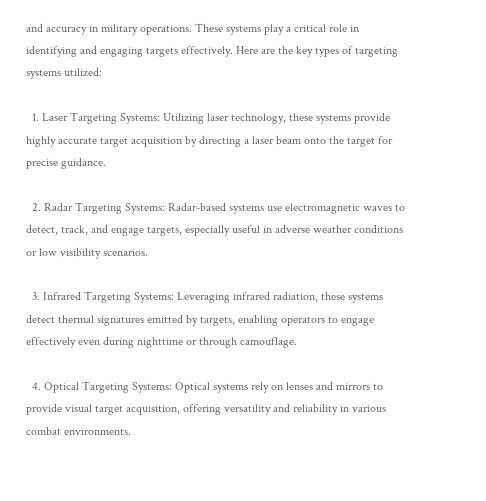and accuracy in military operations. These systems play a critical role in identifying and engaging targets effectively. Here are the key types of targeting systems utilized:

  1. Laser Targeting Systems: Utilizing laser technology, these systems provide highly accurate target acquisition by directing a laser beam onto the target for precise guidance.

  2. Radar Targeting Systems: Radar-based systems use electromagnetic waves to detect, track, and engage targets, especially useful in adverse weather conditions or low visibility scenarios.

  3. Infrared Targeting Systems: Leveraging infrared radiation, these systems detect thermal signatures emitted by targets, enabling operators to engage effectively even during nighttime or through camouflage.

  4. Optical Targeting Systems: Optical systems rely on lenses and mirrors to provide visual target acquisition, offering versatility and reliability in various combat environments.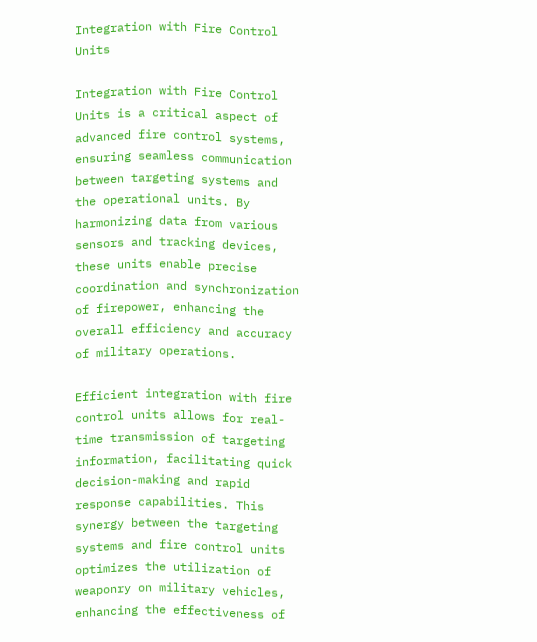Integration with Fire Control Units

Integration with Fire Control Units is a critical aspect of advanced fire control systems, ensuring seamless communication between targeting systems and the operational units. By harmonizing data from various sensors and tracking devices, these units enable precise coordination and synchronization of firepower, enhancing the overall efficiency and accuracy of military operations.

Efficient integration with fire control units allows for real-time transmission of targeting information, facilitating quick decision-making and rapid response capabilities. This synergy between the targeting systems and fire control units optimizes the utilization of weaponry on military vehicles, enhancing the effectiveness of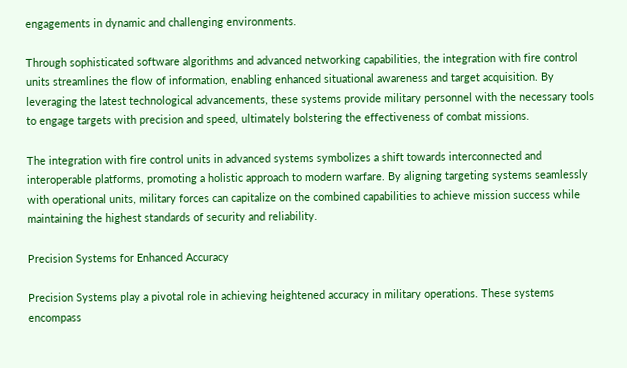engagements in dynamic and challenging environments.

Through sophisticated software algorithms and advanced networking capabilities, the integration with fire control units streamlines the flow of information, enabling enhanced situational awareness and target acquisition. By leveraging the latest technological advancements, these systems provide military personnel with the necessary tools to engage targets with precision and speed, ultimately bolstering the effectiveness of combat missions.

The integration with fire control units in advanced systems symbolizes a shift towards interconnected and interoperable platforms, promoting a holistic approach to modern warfare. By aligning targeting systems seamlessly with operational units, military forces can capitalize on the combined capabilities to achieve mission success while maintaining the highest standards of security and reliability.

Precision Systems for Enhanced Accuracy

Precision Systems play a pivotal role in achieving heightened accuracy in military operations. These systems encompass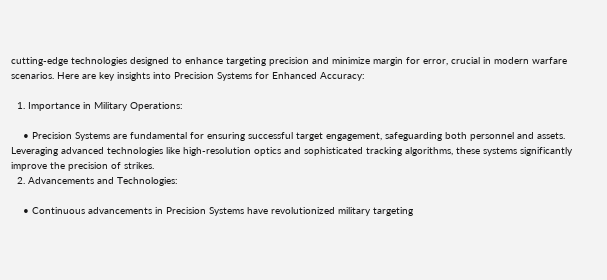cutting-edge technologies designed to enhance targeting precision and minimize margin for error, crucial in modern warfare scenarios. Here are key insights into Precision Systems for Enhanced Accuracy:

  1. Importance in Military Operations:

    • Precision Systems are fundamental for ensuring successful target engagement, safeguarding both personnel and assets. Leveraging advanced technologies like high-resolution optics and sophisticated tracking algorithms, these systems significantly improve the precision of strikes.
  2. Advancements and Technologies:

    • Continuous advancements in Precision Systems have revolutionized military targeting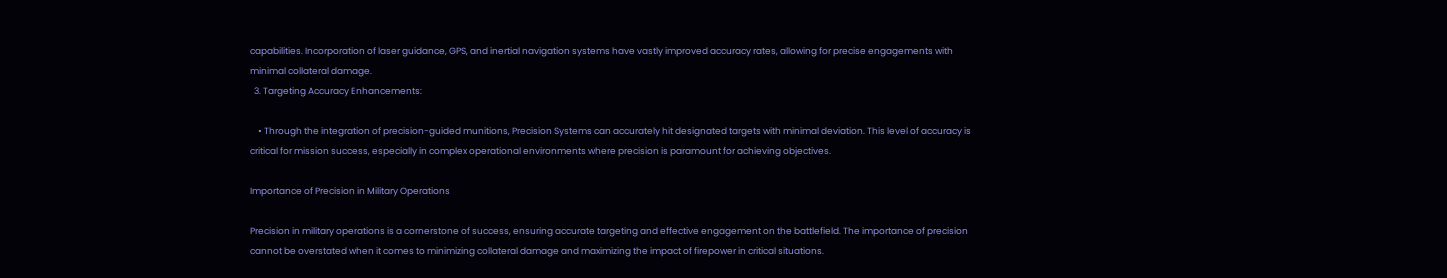capabilities. Incorporation of laser guidance, GPS, and inertial navigation systems have vastly improved accuracy rates, allowing for precise engagements with minimal collateral damage.
  3. Targeting Accuracy Enhancements:

    • Through the integration of precision-guided munitions, Precision Systems can accurately hit designated targets with minimal deviation. This level of accuracy is critical for mission success, especially in complex operational environments where precision is paramount for achieving objectives.

Importance of Precision in Military Operations

Precision in military operations is a cornerstone of success, ensuring accurate targeting and effective engagement on the battlefield. The importance of precision cannot be overstated when it comes to minimizing collateral damage and maximizing the impact of firepower in critical situations.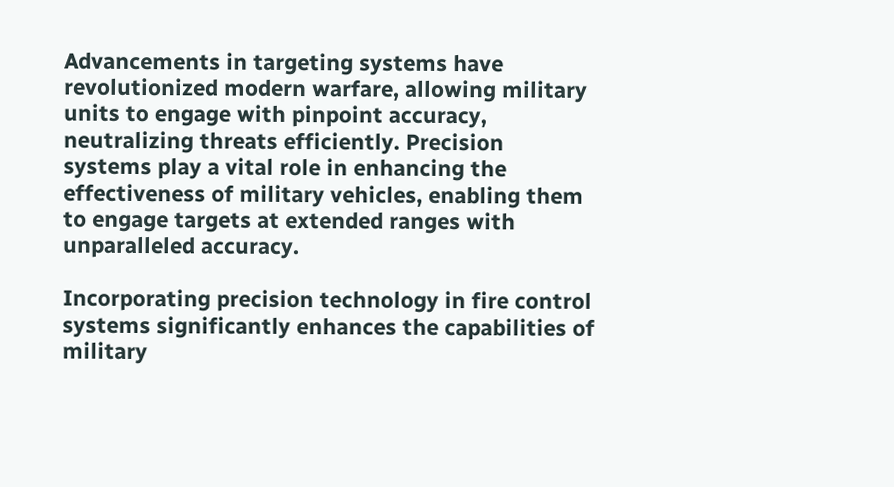Advancements in targeting systems have revolutionized modern warfare, allowing military units to engage with pinpoint accuracy, neutralizing threats efficiently. Precision systems play a vital role in enhancing the effectiveness of military vehicles, enabling them to engage targets at extended ranges with unparalleled accuracy.

Incorporating precision technology in fire control systems significantly enhances the capabilities of military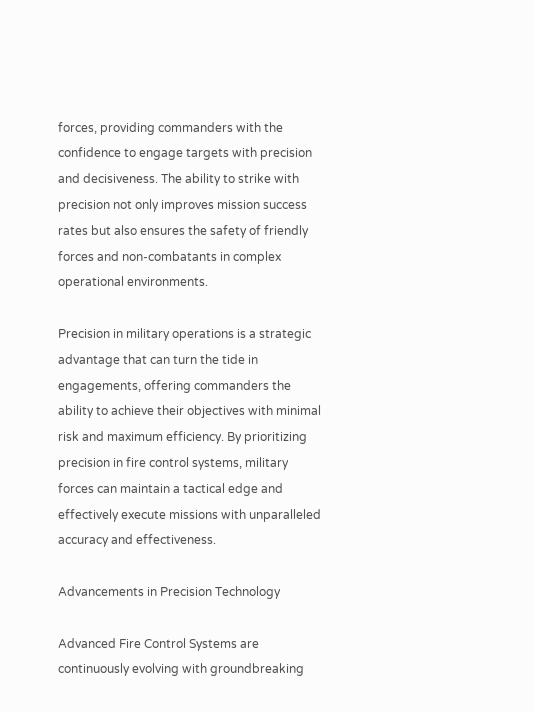forces, providing commanders with the confidence to engage targets with precision and decisiveness. The ability to strike with precision not only improves mission success rates but also ensures the safety of friendly forces and non-combatants in complex operational environments.

Precision in military operations is a strategic advantage that can turn the tide in engagements, offering commanders the ability to achieve their objectives with minimal risk and maximum efficiency. By prioritizing precision in fire control systems, military forces can maintain a tactical edge and effectively execute missions with unparalleled accuracy and effectiveness.

Advancements in Precision Technology

Advanced Fire Control Systems are continuously evolving with groundbreaking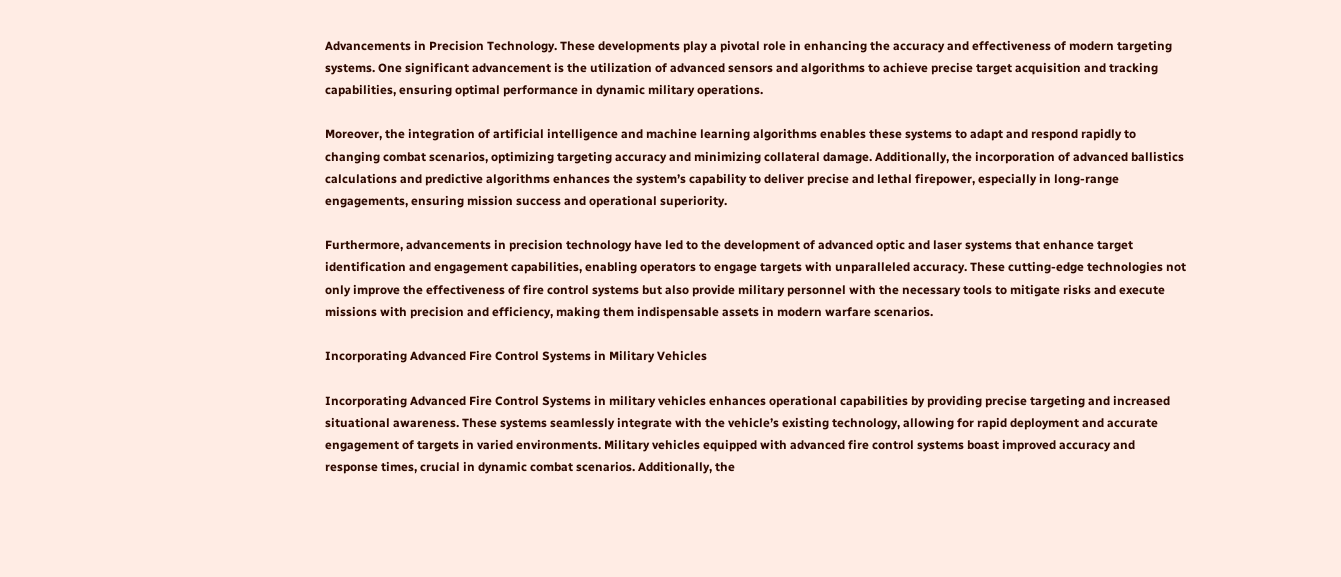Advancements in Precision Technology. These developments play a pivotal role in enhancing the accuracy and effectiveness of modern targeting systems. One significant advancement is the utilization of advanced sensors and algorithms to achieve precise target acquisition and tracking capabilities, ensuring optimal performance in dynamic military operations.

Moreover, the integration of artificial intelligence and machine learning algorithms enables these systems to adapt and respond rapidly to changing combat scenarios, optimizing targeting accuracy and minimizing collateral damage. Additionally, the incorporation of advanced ballistics calculations and predictive algorithms enhances the system’s capability to deliver precise and lethal firepower, especially in long-range engagements, ensuring mission success and operational superiority.

Furthermore, advancements in precision technology have led to the development of advanced optic and laser systems that enhance target identification and engagement capabilities, enabling operators to engage targets with unparalleled accuracy. These cutting-edge technologies not only improve the effectiveness of fire control systems but also provide military personnel with the necessary tools to mitigate risks and execute missions with precision and efficiency, making them indispensable assets in modern warfare scenarios.

Incorporating Advanced Fire Control Systems in Military Vehicles

Incorporating Advanced Fire Control Systems in military vehicles enhances operational capabilities by providing precise targeting and increased situational awareness. These systems seamlessly integrate with the vehicle’s existing technology, allowing for rapid deployment and accurate engagement of targets in varied environments. Military vehicles equipped with advanced fire control systems boast improved accuracy and response times, crucial in dynamic combat scenarios. Additionally, the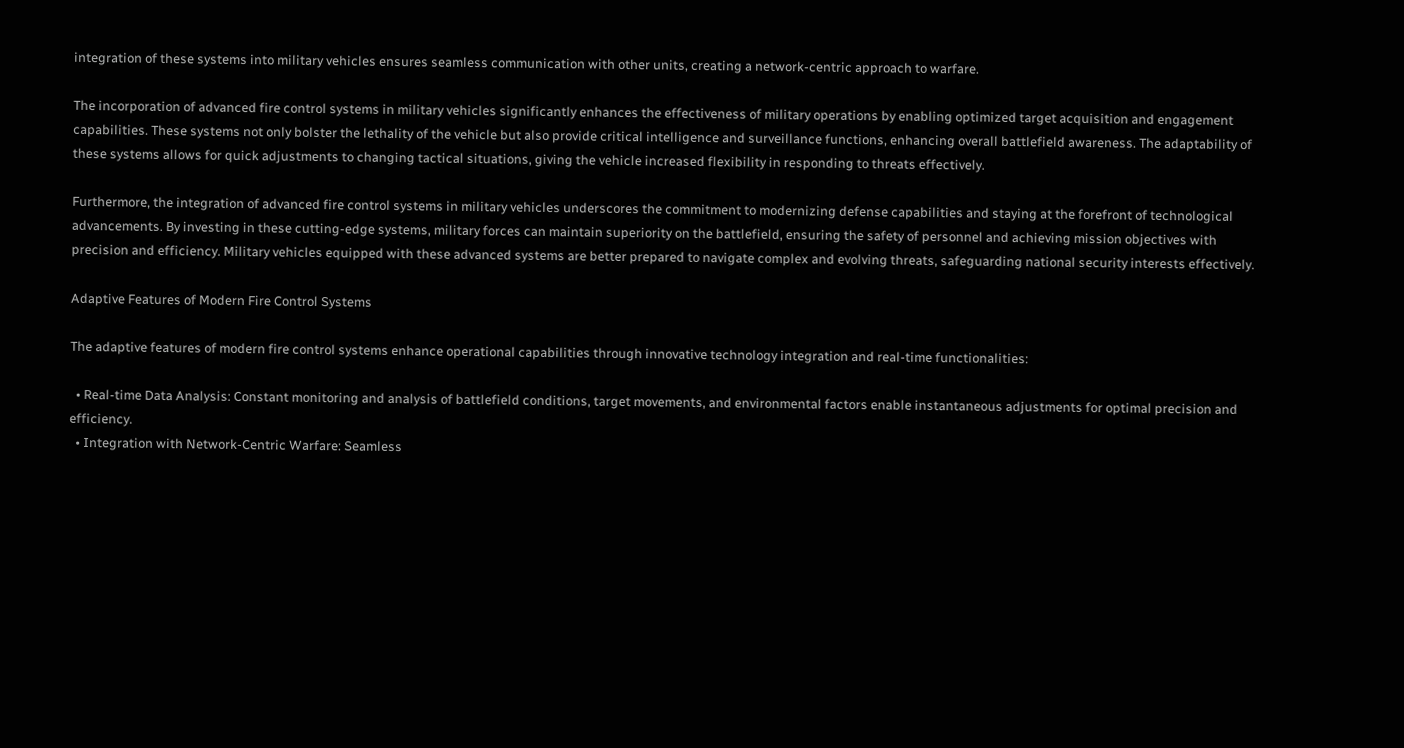integration of these systems into military vehicles ensures seamless communication with other units, creating a network-centric approach to warfare.

The incorporation of advanced fire control systems in military vehicles significantly enhances the effectiveness of military operations by enabling optimized target acquisition and engagement capabilities. These systems not only bolster the lethality of the vehicle but also provide critical intelligence and surveillance functions, enhancing overall battlefield awareness. The adaptability of these systems allows for quick adjustments to changing tactical situations, giving the vehicle increased flexibility in responding to threats effectively.

Furthermore, the integration of advanced fire control systems in military vehicles underscores the commitment to modernizing defense capabilities and staying at the forefront of technological advancements. By investing in these cutting-edge systems, military forces can maintain superiority on the battlefield, ensuring the safety of personnel and achieving mission objectives with precision and efficiency. Military vehicles equipped with these advanced systems are better prepared to navigate complex and evolving threats, safeguarding national security interests effectively.

Adaptive Features of Modern Fire Control Systems

The adaptive features of modern fire control systems enhance operational capabilities through innovative technology integration and real-time functionalities:

  • Real-time Data Analysis: Constant monitoring and analysis of battlefield conditions, target movements, and environmental factors enable instantaneous adjustments for optimal precision and efficiency.
  • Integration with Network-Centric Warfare: Seamless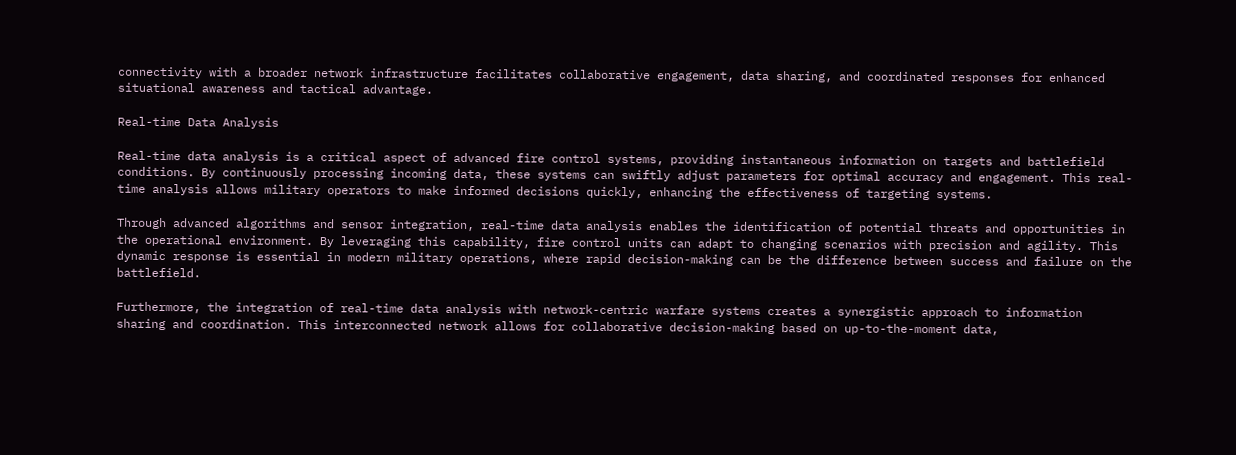connectivity with a broader network infrastructure facilitates collaborative engagement, data sharing, and coordinated responses for enhanced situational awareness and tactical advantage.

Real-time Data Analysis

Real-time data analysis is a critical aspect of advanced fire control systems, providing instantaneous information on targets and battlefield conditions. By continuously processing incoming data, these systems can swiftly adjust parameters for optimal accuracy and engagement. This real-time analysis allows military operators to make informed decisions quickly, enhancing the effectiveness of targeting systems.

Through advanced algorithms and sensor integration, real-time data analysis enables the identification of potential threats and opportunities in the operational environment. By leveraging this capability, fire control units can adapt to changing scenarios with precision and agility. This dynamic response is essential in modern military operations, where rapid decision-making can be the difference between success and failure on the battlefield.

Furthermore, the integration of real-time data analysis with network-centric warfare systems creates a synergistic approach to information sharing and coordination. This interconnected network allows for collaborative decision-making based on up-to-the-moment data,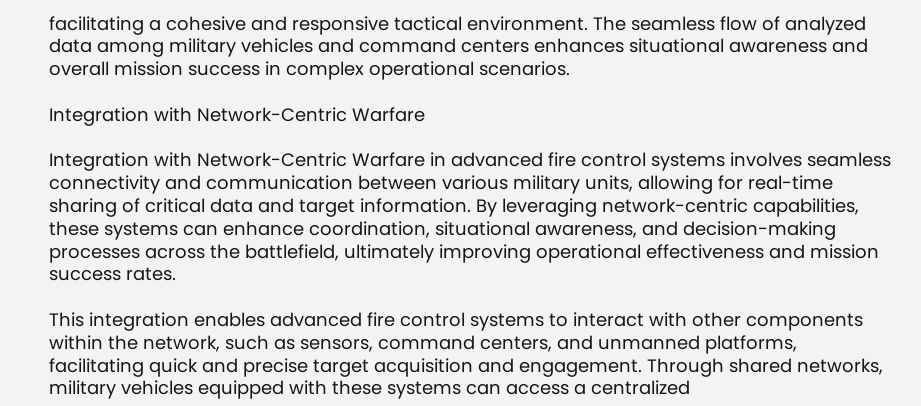facilitating a cohesive and responsive tactical environment. The seamless flow of analyzed data among military vehicles and command centers enhances situational awareness and overall mission success in complex operational scenarios.

Integration with Network-Centric Warfare

Integration with Network-Centric Warfare in advanced fire control systems involves seamless connectivity and communication between various military units, allowing for real-time sharing of critical data and target information. By leveraging network-centric capabilities, these systems can enhance coordination, situational awareness, and decision-making processes across the battlefield, ultimately improving operational effectiveness and mission success rates.

This integration enables advanced fire control systems to interact with other components within the network, such as sensors, command centers, and unmanned platforms, facilitating quick and precise target acquisition and engagement. Through shared networks, military vehicles equipped with these systems can access a centralized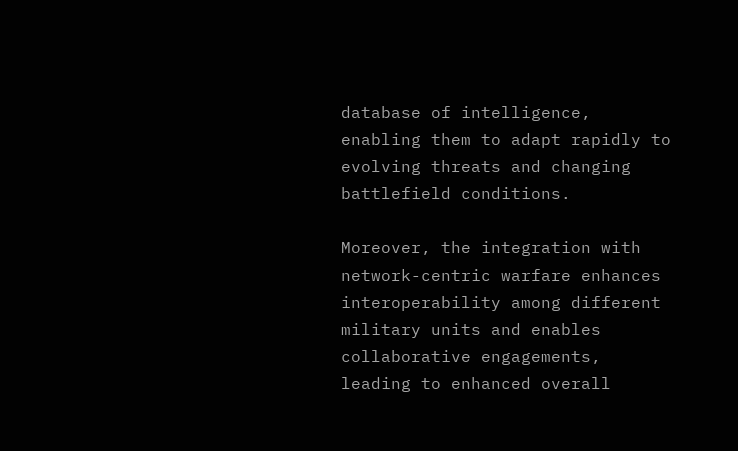database of intelligence, enabling them to adapt rapidly to evolving threats and changing battlefield conditions.

Moreover, the integration with network-centric warfare enhances interoperability among different military units and enables collaborative engagements, leading to enhanced overall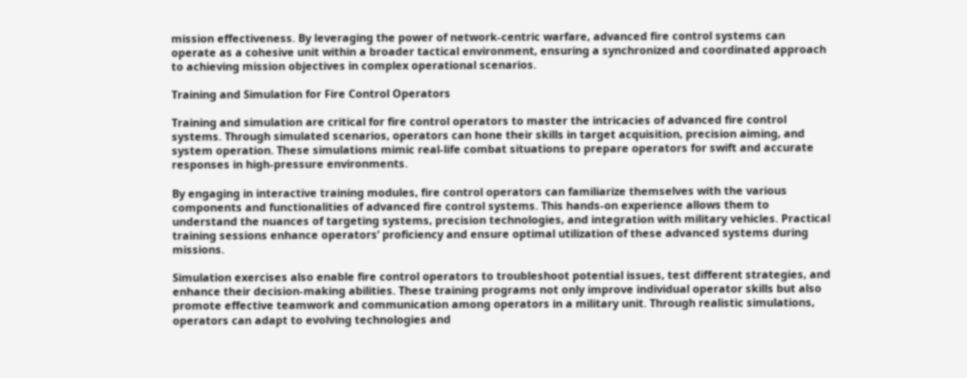mission effectiveness. By leveraging the power of network-centric warfare, advanced fire control systems can operate as a cohesive unit within a broader tactical environment, ensuring a synchronized and coordinated approach to achieving mission objectives in complex operational scenarios.

Training and Simulation for Fire Control Operators

Training and simulation are critical for fire control operators to master the intricacies of advanced fire control systems. Through simulated scenarios, operators can hone their skills in target acquisition, precision aiming, and system operation. These simulations mimic real-life combat situations to prepare operators for swift and accurate responses in high-pressure environments.

By engaging in interactive training modules, fire control operators can familiarize themselves with the various components and functionalities of advanced fire control systems. This hands-on experience allows them to understand the nuances of targeting systems, precision technologies, and integration with military vehicles. Practical training sessions enhance operators’ proficiency and ensure optimal utilization of these advanced systems during missions.

Simulation exercises also enable fire control operators to troubleshoot potential issues, test different strategies, and enhance their decision-making abilities. These training programs not only improve individual operator skills but also promote effective teamwork and communication among operators in a military unit. Through realistic simulations, operators can adapt to evolving technologies and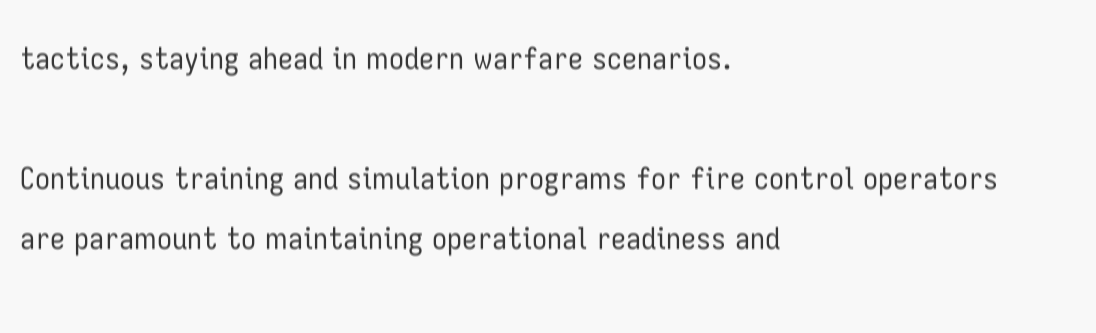tactics, staying ahead in modern warfare scenarios.

Continuous training and simulation programs for fire control operators are paramount to maintaining operational readiness and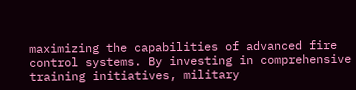maximizing the capabilities of advanced fire control systems. By investing in comprehensive training initiatives, military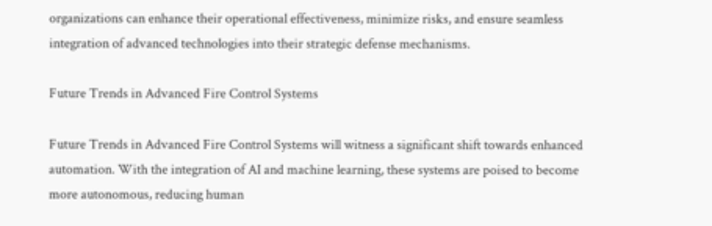organizations can enhance their operational effectiveness, minimize risks, and ensure seamless integration of advanced technologies into their strategic defense mechanisms.

Future Trends in Advanced Fire Control Systems

Future Trends in Advanced Fire Control Systems will witness a significant shift towards enhanced automation. With the integration of AI and machine learning, these systems are poised to become more autonomous, reducing human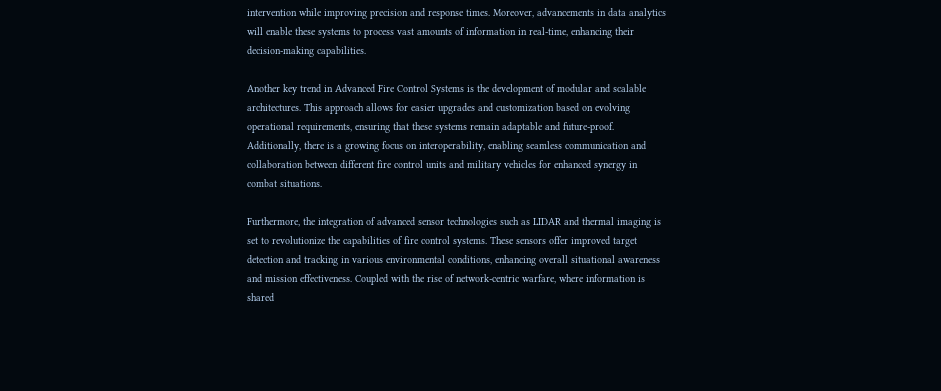intervention while improving precision and response times. Moreover, advancements in data analytics will enable these systems to process vast amounts of information in real-time, enhancing their decision-making capabilities.

Another key trend in Advanced Fire Control Systems is the development of modular and scalable architectures. This approach allows for easier upgrades and customization based on evolving operational requirements, ensuring that these systems remain adaptable and future-proof. Additionally, there is a growing focus on interoperability, enabling seamless communication and collaboration between different fire control units and military vehicles for enhanced synergy in combat situations.

Furthermore, the integration of advanced sensor technologies such as LIDAR and thermal imaging is set to revolutionize the capabilities of fire control systems. These sensors offer improved target detection and tracking in various environmental conditions, enhancing overall situational awareness and mission effectiveness. Coupled with the rise of network-centric warfare, where information is shared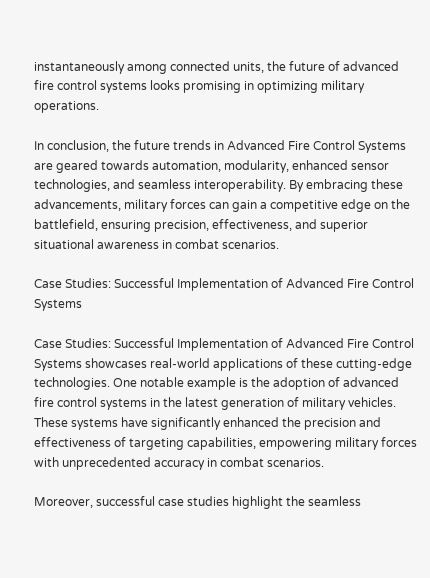instantaneously among connected units, the future of advanced fire control systems looks promising in optimizing military operations.

In conclusion, the future trends in Advanced Fire Control Systems are geared towards automation, modularity, enhanced sensor technologies, and seamless interoperability. By embracing these advancements, military forces can gain a competitive edge on the battlefield, ensuring precision, effectiveness, and superior situational awareness in combat scenarios.

Case Studies: Successful Implementation of Advanced Fire Control Systems

Case Studies: Successful Implementation of Advanced Fire Control Systems showcases real-world applications of these cutting-edge technologies. One notable example is the adoption of advanced fire control systems in the latest generation of military vehicles. These systems have significantly enhanced the precision and effectiveness of targeting capabilities, empowering military forces with unprecedented accuracy in combat scenarios.

Moreover, successful case studies highlight the seamless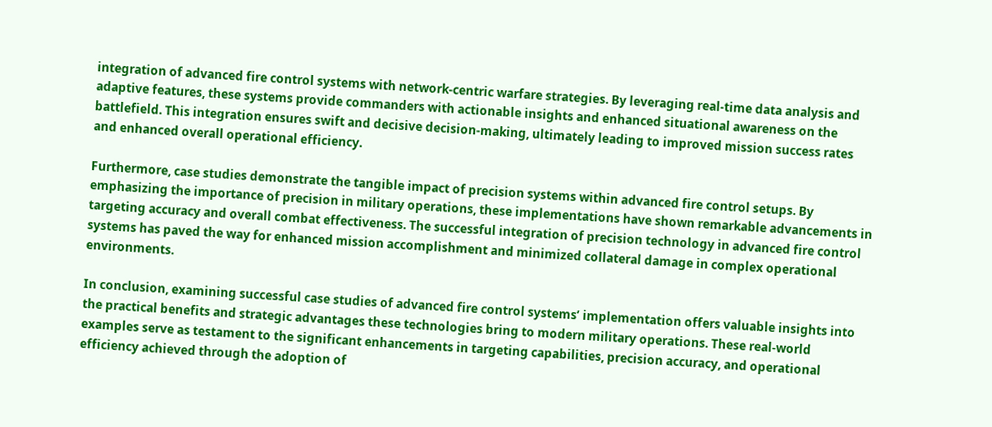integration of advanced fire control systems with network-centric warfare strategies. By leveraging real-time data analysis and adaptive features, these systems provide commanders with actionable insights and enhanced situational awareness on the battlefield. This integration ensures swift and decisive decision-making, ultimately leading to improved mission success rates and enhanced overall operational efficiency.

Furthermore, case studies demonstrate the tangible impact of precision systems within advanced fire control setups. By emphasizing the importance of precision in military operations, these implementations have shown remarkable advancements in targeting accuracy and overall combat effectiveness. The successful integration of precision technology in advanced fire control systems has paved the way for enhanced mission accomplishment and minimized collateral damage in complex operational environments.

In conclusion, examining successful case studies of advanced fire control systems’ implementation offers valuable insights into the practical benefits and strategic advantages these technologies bring to modern military operations. These real-world examples serve as testament to the significant enhancements in targeting capabilities, precision accuracy, and operational efficiency achieved through the adoption of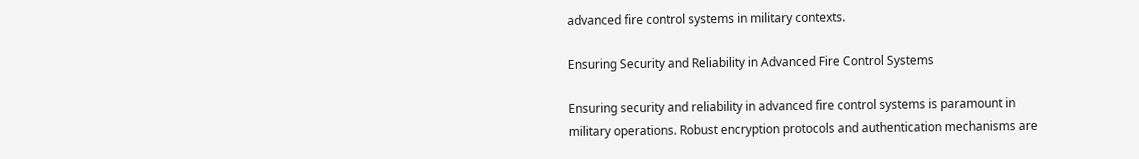advanced fire control systems in military contexts.

Ensuring Security and Reliability in Advanced Fire Control Systems

Ensuring security and reliability in advanced fire control systems is paramount in military operations. Robust encryption protocols and authentication mechanisms are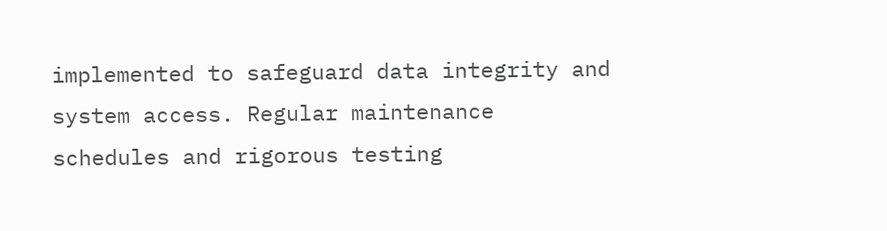implemented to safeguard data integrity and system access. Regular maintenance schedules and rigorous testing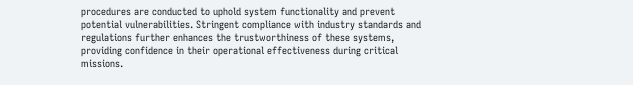procedures are conducted to uphold system functionality and prevent potential vulnerabilities. Stringent compliance with industry standards and regulations further enhances the trustworthiness of these systems, providing confidence in their operational effectiveness during critical missions.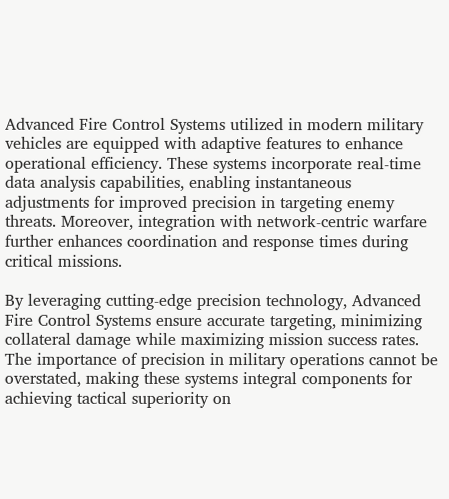Advanced Fire Control Systems utilized in modern military vehicles are equipped with adaptive features to enhance operational efficiency. These systems incorporate real-time data analysis capabilities, enabling instantaneous adjustments for improved precision in targeting enemy threats. Moreover, integration with network-centric warfare further enhances coordination and response times during critical missions.

By leveraging cutting-edge precision technology, Advanced Fire Control Systems ensure accurate targeting, minimizing collateral damage while maximizing mission success rates. The importance of precision in military operations cannot be overstated, making these systems integral components for achieving tactical superiority on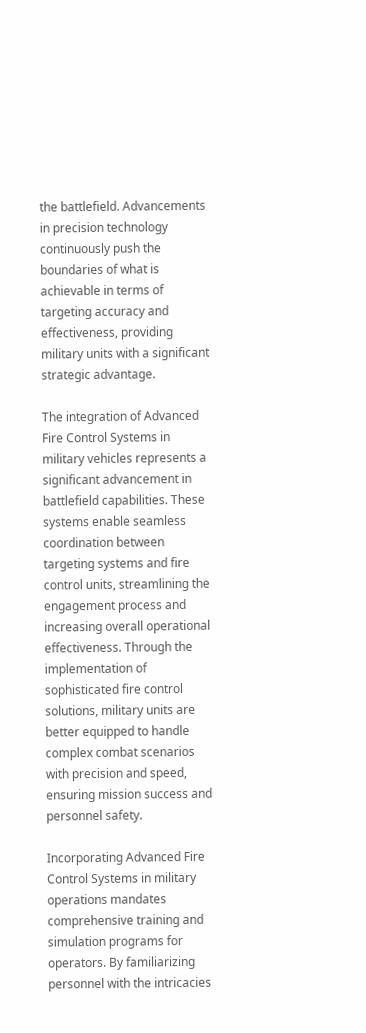the battlefield. Advancements in precision technology continuously push the boundaries of what is achievable in terms of targeting accuracy and effectiveness, providing military units with a significant strategic advantage.

The integration of Advanced Fire Control Systems in military vehicles represents a significant advancement in battlefield capabilities. These systems enable seamless coordination between targeting systems and fire control units, streamlining the engagement process and increasing overall operational effectiveness. Through the implementation of sophisticated fire control solutions, military units are better equipped to handle complex combat scenarios with precision and speed, ensuring mission success and personnel safety.

Incorporating Advanced Fire Control Systems in military operations mandates comprehensive training and simulation programs for operators. By familiarizing personnel with the intricacies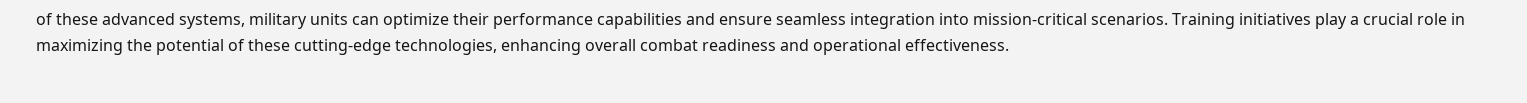of these advanced systems, military units can optimize their performance capabilities and ensure seamless integration into mission-critical scenarios. Training initiatives play a crucial role in maximizing the potential of these cutting-edge technologies, enhancing overall combat readiness and operational effectiveness.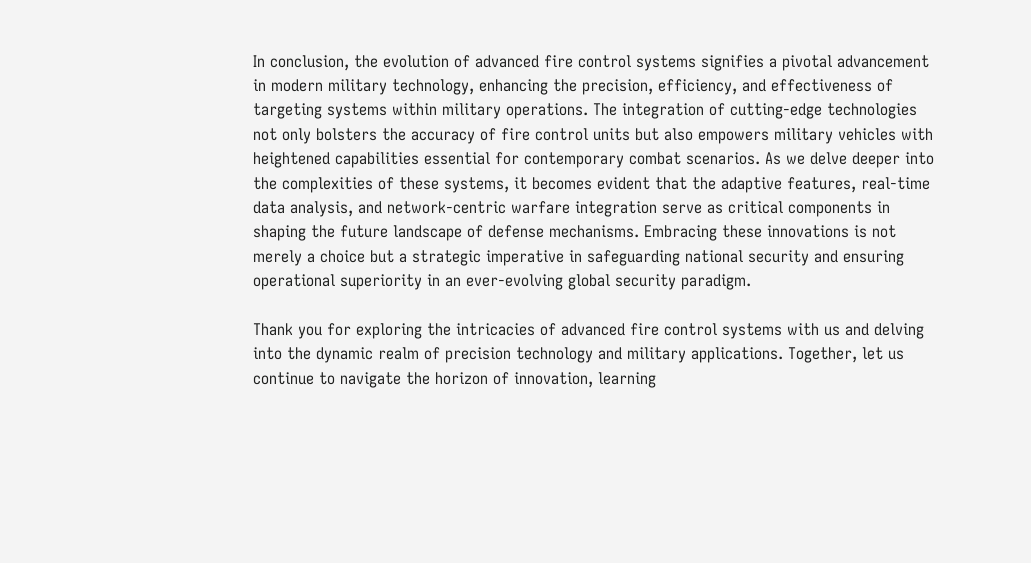In conclusion, the evolution of advanced fire control systems signifies a pivotal advancement in modern military technology, enhancing the precision, efficiency, and effectiveness of targeting systems within military operations. The integration of cutting-edge technologies not only bolsters the accuracy of fire control units but also empowers military vehicles with heightened capabilities essential for contemporary combat scenarios. As we delve deeper into the complexities of these systems, it becomes evident that the adaptive features, real-time data analysis, and network-centric warfare integration serve as critical components in shaping the future landscape of defense mechanisms. Embracing these innovations is not merely a choice but a strategic imperative in safeguarding national security and ensuring operational superiority in an ever-evolving global security paradigm.

Thank you for exploring the intricacies of advanced fire control systems with us and delving into the dynamic realm of precision technology and military applications. Together, let us continue to navigate the horizon of innovation, learning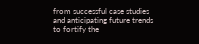from successful case studies and anticipating future trends to fortify the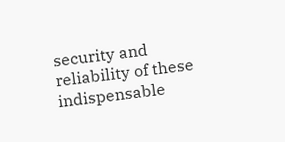security and reliability of these indispensable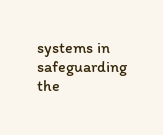systems in safeguarding the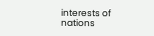interests of nations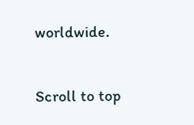worldwide.

Scroll to top